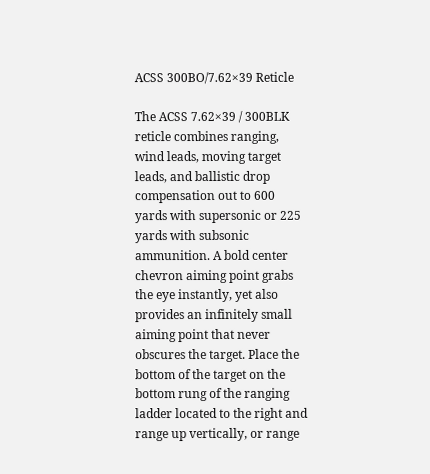ACSS 300BO/7.62×39 Reticle

The ACSS 7.62×39 / 300BLK reticle combines ranging, wind leads, moving target leads, and ballistic drop compensation out to 600 yards with supersonic or 225 yards with subsonic ammunition. A bold center chevron aiming point grabs the eye instantly, yet also provides an infinitely small aiming point that never obscures the target. Place the bottom of the target on the bottom rung of the ranging ladder located to the right and range up vertically, or range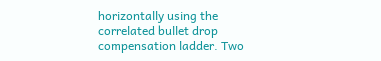horizontally using the correlated bullet drop compensation ladder. Two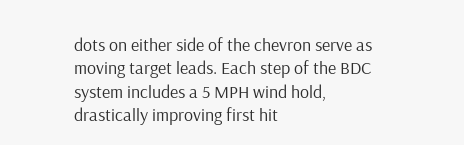dots on either side of the chevron serve as moving target leads. Each step of the BDC system includes a 5 MPH wind hold, drastically improving first hit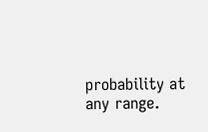probability at any range.